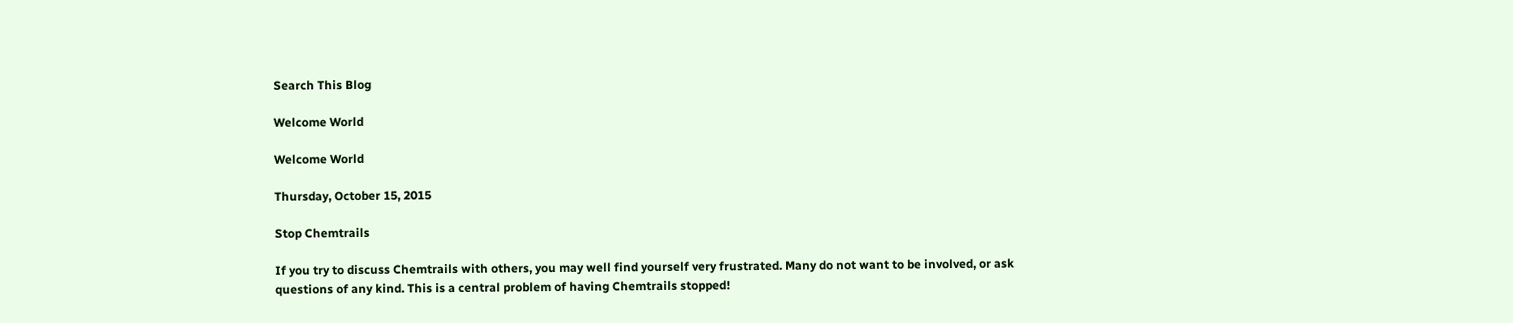Search This Blog

Welcome World

Welcome World

Thursday, October 15, 2015

Stop Chemtrails

If you try to discuss Chemtrails with others, you may well find yourself very frustrated. Many do not want to be involved, or ask questions of any kind. This is a central problem of having Chemtrails stopped!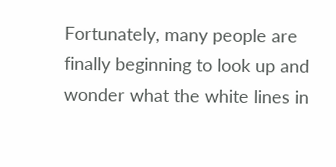Fortunately, many people are finally beginning to look up and wonder what the white lines in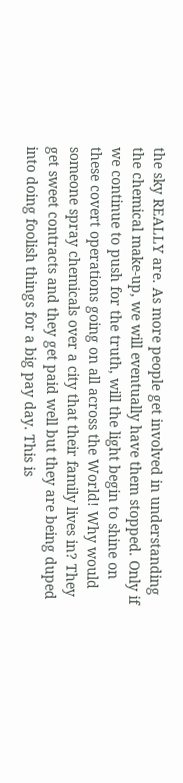the sky REALLY are. As more people get involved in understanding the chemical make-up, we will eventually have them stopped. Only if we continue to push for the truth, will the light begin to shine on these covert operations going on all across the World! Why would someone spray chemicals over a city that their family lives in? They get sweet contracts and they get paid well but they are being duped into doing foolish things for a big pay day. This is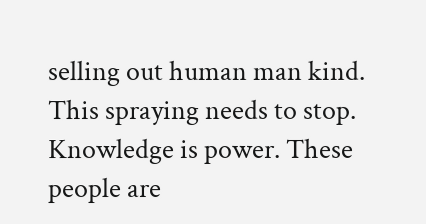selling out human man kind. This spraying needs to stop. Knowledge is power. These people are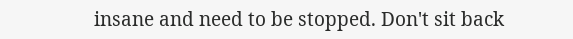insane and need to be stopped. Don't sit back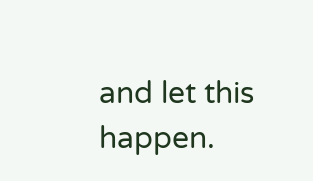and let this happen.